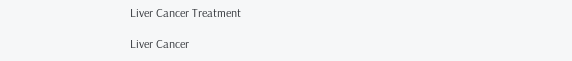Liver Cancer Treatment

Liver Cancer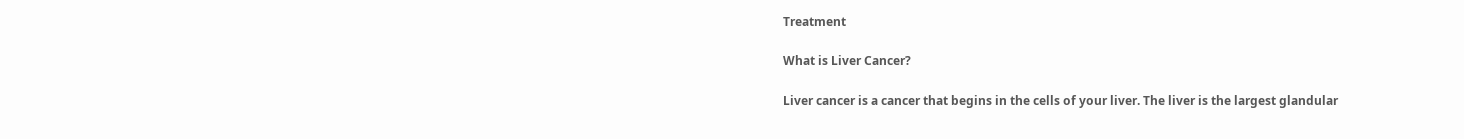Treatment

What is Liver Cancer?

Liver cancer is a cancer that begins in the cells of your liver. The liver is the largest glandular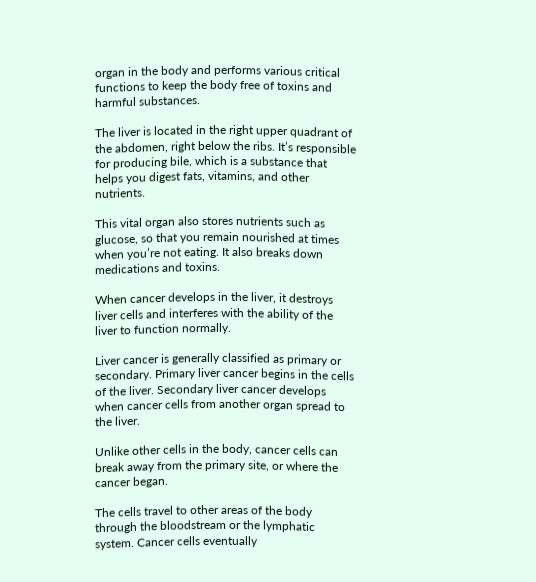organ in the body and performs various critical functions to keep the body free of toxins and harmful substances.

The liver is located in the right upper quadrant of the abdomen, right below the ribs. It’s responsible for producing bile, which is a substance that helps you digest fats, vitamins, and other nutrients.

This vital organ also stores nutrients such as glucose, so that you remain nourished at times when you’re not eating. It also breaks down medications and toxins.

When cancer develops in the liver, it destroys liver cells and interferes with the ability of the liver to function normally.

Liver cancer is generally classified as primary or secondary. Primary liver cancer begins in the cells of the liver. Secondary liver cancer develops when cancer cells from another organ spread to the liver.

Unlike other cells in the body, cancer cells can break away from the primary site, or where the cancer began.

The cells travel to other areas of the body through the bloodstream or the lymphatic system. Cancer cells eventually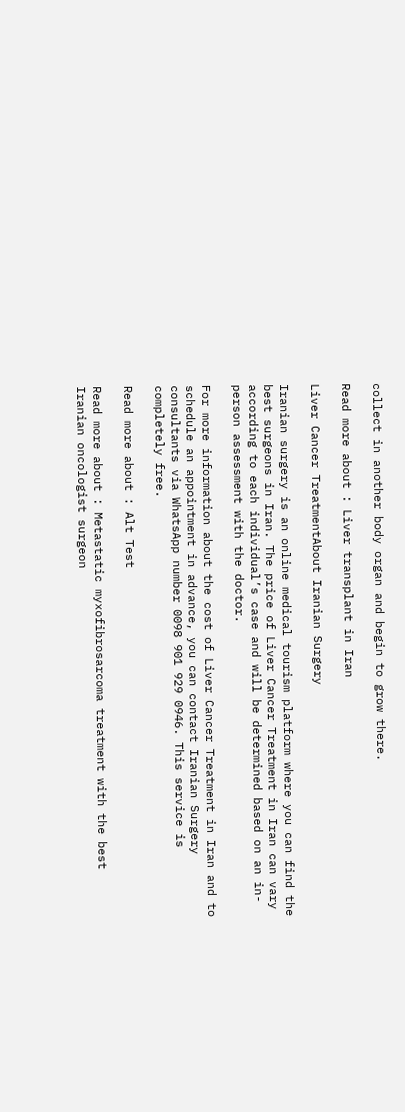collect in another body organ and begin to grow there.

Read more about : Liver transplant in Iran

Liver Cancer TreatmentAbout Iranian Surgery

Iranian surgery is an online medical tourism platform where you can find the best surgeons in Iran. The price of Liver Cancer Treatment in Iran can vary according to each individual’s case and will be determined based on an in-person assessment with the doctor.

For more information about the cost of Liver Cancer Treatment in Iran and to schedule an appointment in advance, you can contact Iranian Surgery consultants via WhatsApp number 0098 901 929 0946. This service is completely free.

Read more about : Alt Test

Read more about : Metastatic myxofibrosarcoma treatment with the best Iranian oncologist surgeon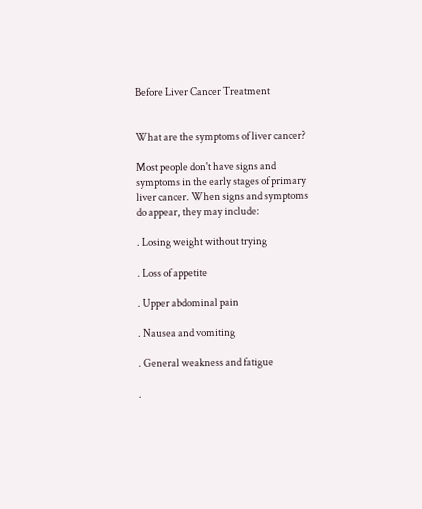Before Liver Cancer Treatment


What are the symptoms of liver cancer?

Most people don't have signs and symptoms in the early stages of primary liver cancer. When signs and symptoms do appear, they may include:

. Losing weight without trying

. Loss of appetite

. Upper abdominal pain

. Nausea and vomiting

. General weakness and fatigue

.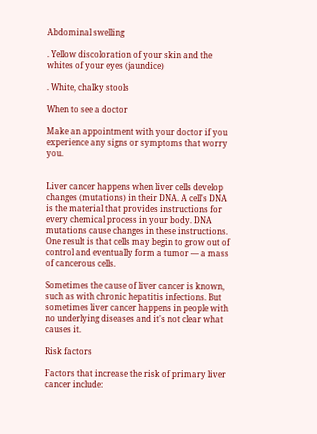Abdominal swelling

. Yellow discoloration of your skin and the whites of your eyes (jaundice)

. White, chalky stools

When to see a doctor

Make an appointment with your doctor if you experience any signs or symptoms that worry you.


Liver cancer happens when liver cells develop changes (mutations) in their DNA. A cell's DNA is the material that provides instructions for every chemical process in your body. DNA mutations cause changes in these instructions. One result is that cells may begin to grow out of control and eventually form a tumor — a mass of cancerous cells.

Sometimes the cause of liver cancer is known, such as with chronic hepatitis infections. But sometimes liver cancer happens in people with no underlying diseases and it's not clear what causes it.

Risk factors

Factors that increase the risk of primary liver cancer include: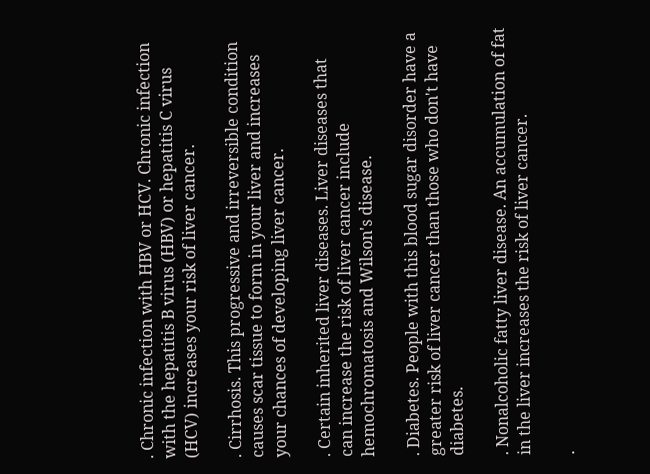. Chronic infection with HBV or HCV. Chronic infection with the hepatitis B virus (HBV) or hepatitis C virus (HCV) increases your risk of liver cancer.

. Cirrhosis. This progressive and irreversible condition causes scar tissue to form in your liver and increases your chances of developing liver cancer.

. Certain inherited liver diseases. Liver diseases that can increase the risk of liver cancer include hemochromatosis and Wilson's disease.

. Diabetes. People with this blood sugar disorder have a greater risk of liver cancer than those who don't have diabetes.

. Nonalcoholic fatty liver disease. An accumulation of fat in the liver increases the risk of liver cancer.

.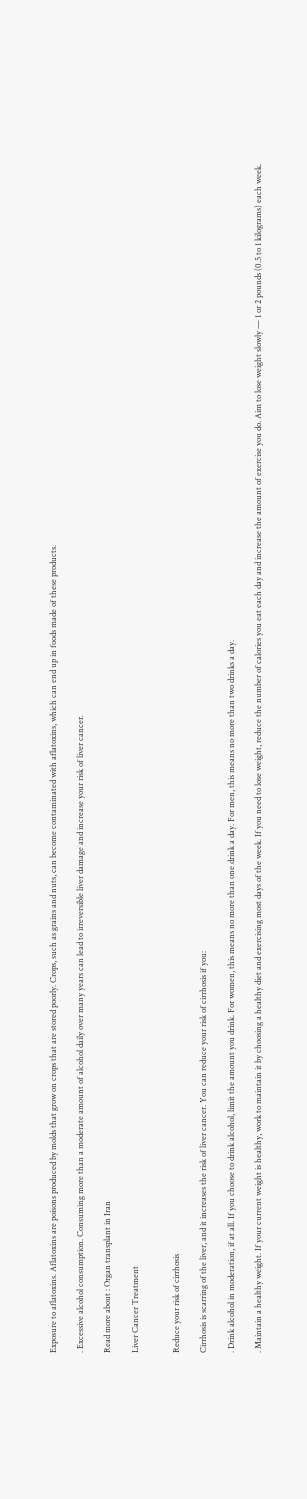Exposure to aflatoxins. Aflatoxins are poisons produced by molds that grow on crops that are stored poorly. Crops, such as grains and nuts, can become contaminated with aflatoxins, which can end up in foods made of these products.

. Excessive alcohol consumption. Consuming more than a moderate amount of alcohol daily over many years can lead to irreversible liver damage and increase your risk of liver cancer.

Read more about : Organ transplant in Iran

Liver Cancer Treatment


Reduce your risk of cirrhosis

Cirrhosis is scarring of the liver, and it increases the risk of liver cancer. You can reduce your risk of cirrhosis if you:

. Drink alcohol in moderation, if at all. If you choose to drink alcohol, limit the amount you drink. For women, this means no more than one drink a day. For men, this means no more than two drinks a day.

. Maintain a healthy weight. If your current weight is healthy, work to maintain it by choosing a healthy diet and exercising most days of the week. If you need to lose weight, reduce the number of calories you eat each day and increase the amount of exercise you do. Aim to lose weight slowly — 1 or 2 pounds (0.5 to 1 kilograms) each week.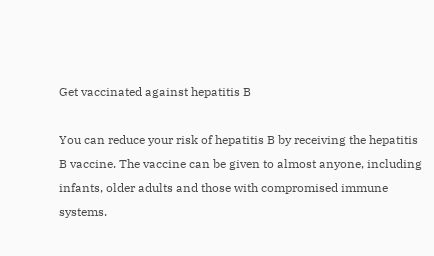Get vaccinated against hepatitis B

You can reduce your risk of hepatitis B by receiving the hepatitis B vaccine. The vaccine can be given to almost anyone, including infants, older adults and those with compromised immune systems.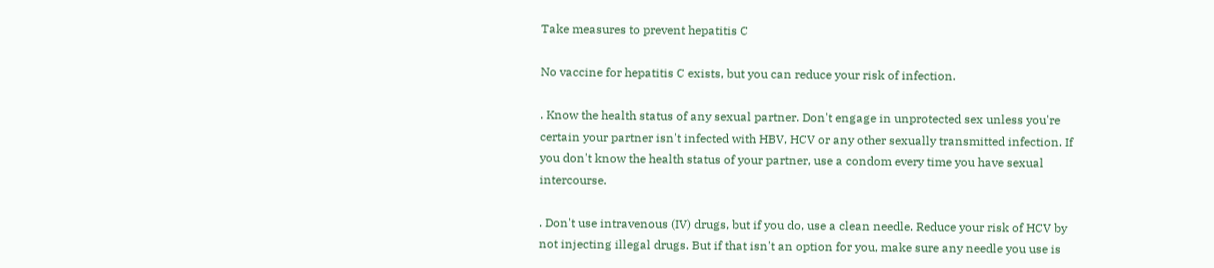Take measures to prevent hepatitis C

No vaccine for hepatitis C exists, but you can reduce your risk of infection.

. Know the health status of any sexual partner. Don't engage in unprotected sex unless you're certain your partner isn't infected with HBV, HCV or any other sexually transmitted infection. If you don't know the health status of your partner, use a condom every time you have sexual intercourse.

. Don't use intravenous (IV) drugs, but if you do, use a clean needle. Reduce your risk of HCV by not injecting illegal drugs. But if that isn't an option for you, make sure any needle you use is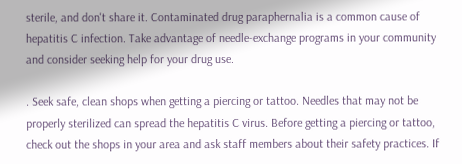sterile, and don't share it. Contaminated drug paraphernalia is a common cause of hepatitis C infection. Take advantage of needle-exchange programs in your community and consider seeking help for your drug use.

. Seek safe, clean shops when getting a piercing or tattoo. Needles that may not be properly sterilized can spread the hepatitis C virus. Before getting a piercing or tattoo, check out the shops in your area and ask staff members about their safety practices. If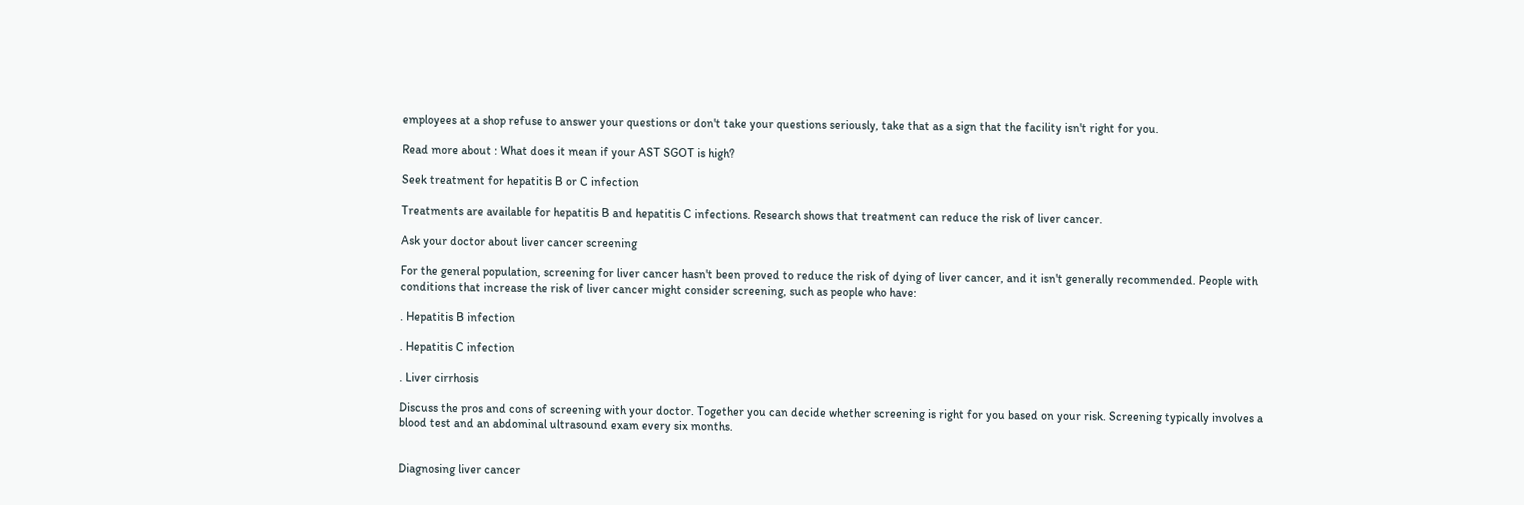employees at a shop refuse to answer your questions or don't take your questions seriously, take that as a sign that the facility isn't right for you.

Read more about : What does it mean if your AST SGOT is high?

Seek treatment for hepatitis B or C infection

Treatments are available for hepatitis B and hepatitis C infections. Research shows that treatment can reduce the risk of liver cancer.

Ask your doctor about liver cancer screening

For the general population, screening for liver cancer hasn't been proved to reduce the risk of dying of liver cancer, and it isn't generally recommended. People with conditions that increase the risk of liver cancer might consider screening, such as people who have:

. Hepatitis B infection

. Hepatitis C infection

. Liver cirrhosis

Discuss the pros and cons of screening with your doctor. Together you can decide whether screening is right for you based on your risk. Screening typically involves a blood test and an abdominal ultrasound exam every six months.


Diagnosing liver cancer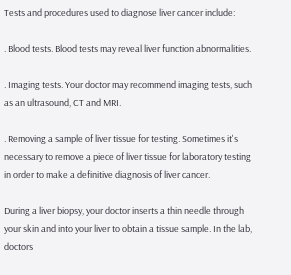Tests and procedures used to diagnose liver cancer include:

. Blood tests. Blood tests may reveal liver function abnormalities.

. Imaging tests. Your doctor may recommend imaging tests, such as an ultrasound, CT and MRI.

. Removing a sample of liver tissue for testing. Sometimes it's necessary to remove a piece of liver tissue for laboratory testing in order to make a definitive diagnosis of liver cancer.

During a liver biopsy, your doctor inserts a thin needle through your skin and into your liver to obtain a tissue sample. In the lab, doctors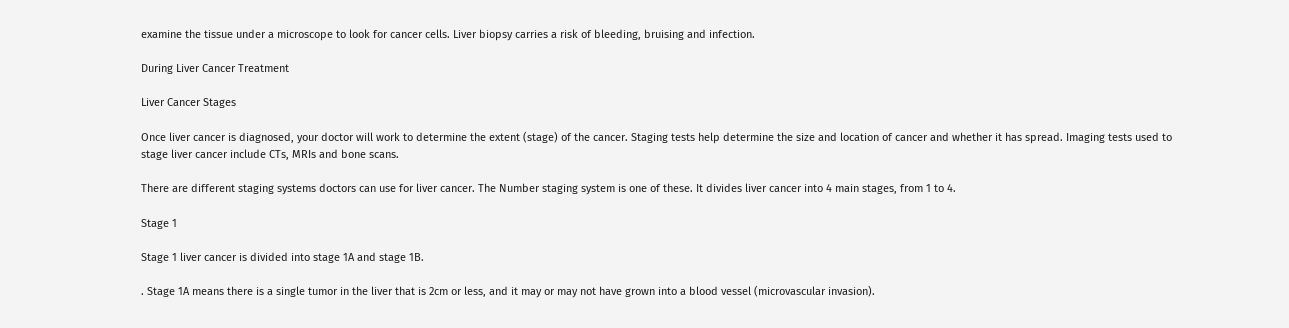examine the tissue under a microscope to look for cancer cells. Liver biopsy carries a risk of bleeding, bruising and infection.

During Liver Cancer Treatment

Liver Cancer Stages

Once liver cancer is diagnosed, your doctor will work to determine the extent (stage) of the cancer. Staging tests help determine the size and location of cancer and whether it has spread. Imaging tests used to stage liver cancer include CTs, MRIs and bone scans.

There are different staging systems doctors can use for liver cancer. The Number staging system is one of these. It divides liver cancer into 4 main stages, from 1 to 4.

Stage 1

Stage 1 liver cancer is divided into stage 1A and stage 1B.

. Stage 1A means there is a single tumor in the liver that is 2cm or less, and it may or may not have grown into a blood vessel (microvascular invasion).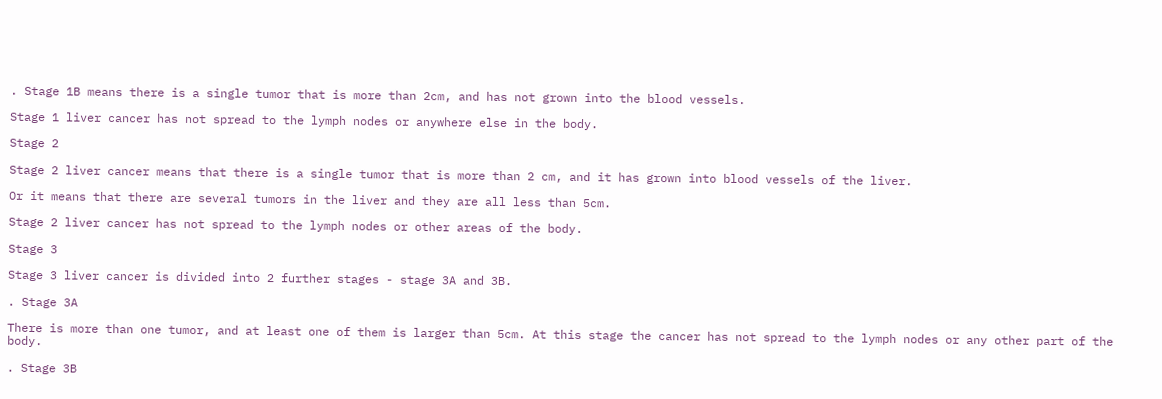. Stage 1B means there is a single tumor that is more than 2cm, and has not grown into the blood vessels.

Stage 1 liver cancer has not spread to the lymph nodes or anywhere else in the body.

Stage 2

Stage 2 liver cancer means that there is a single tumor that is more than 2 cm, and it has grown into blood vessels of the liver.

Or it means that there are several tumors in the liver and they are all less than 5cm.

Stage 2 liver cancer has not spread to the lymph nodes or other areas of the body.

Stage 3

Stage 3 liver cancer is divided into 2 further stages - stage 3A and 3B.

. Stage 3A

There is more than one tumor, and at least one of them is larger than 5cm. At this stage the cancer has not spread to the lymph nodes or any other part of the body.

. Stage 3B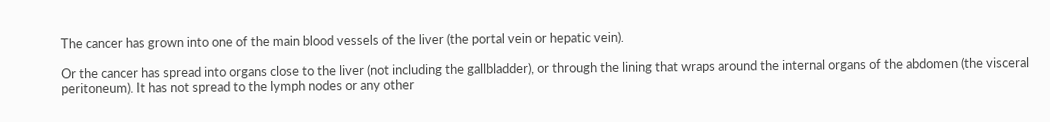The cancer has grown into one of the main blood vessels of the liver (the portal vein or hepatic vein).

Or the cancer has spread into organs close to the liver (not including the gallbladder), or through the lining that wraps around the internal organs of the abdomen (the visceral peritoneum). It has not spread to the lymph nodes or any other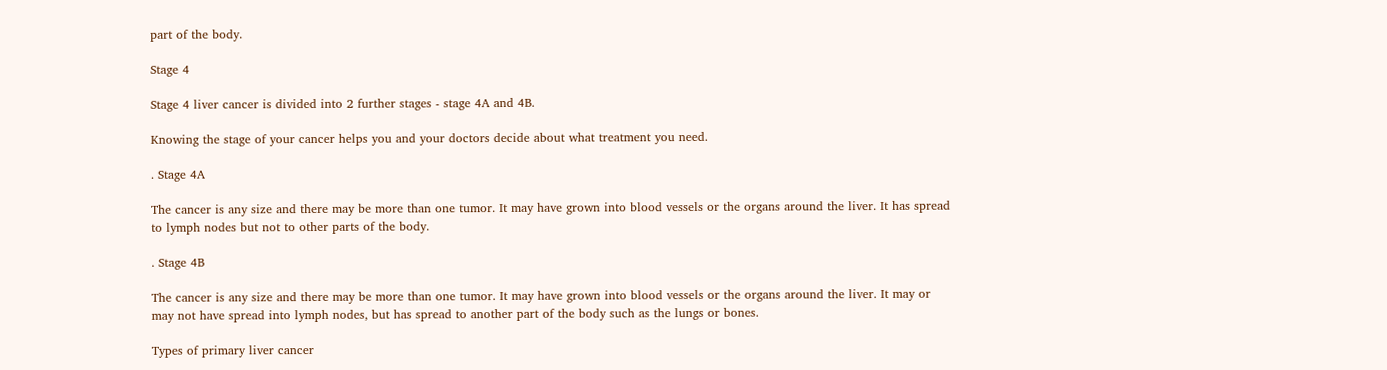part of the body.

Stage 4

Stage 4 liver cancer is divided into 2 further stages - stage 4A and 4B.

Knowing the stage of your cancer helps you and your doctors decide about what treatment you need.

. Stage 4A

The cancer is any size and there may be more than one tumor. It may have grown into blood vessels or the organs around the liver. It has spread to lymph nodes but not to other parts of the body.

. Stage 4B

The cancer is any size and there may be more than one tumor. It may have grown into blood vessels or the organs around the liver. It may or may not have spread into lymph nodes, but has spread to another part of the body such as the lungs or bones.

Types of primary liver cancer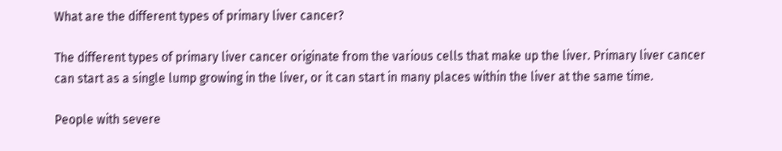What are the different types of primary liver cancer?

The different types of primary liver cancer originate from the various cells that make up the liver. Primary liver cancer can start as a single lump growing in the liver, or it can start in many places within the liver at the same time.

People with severe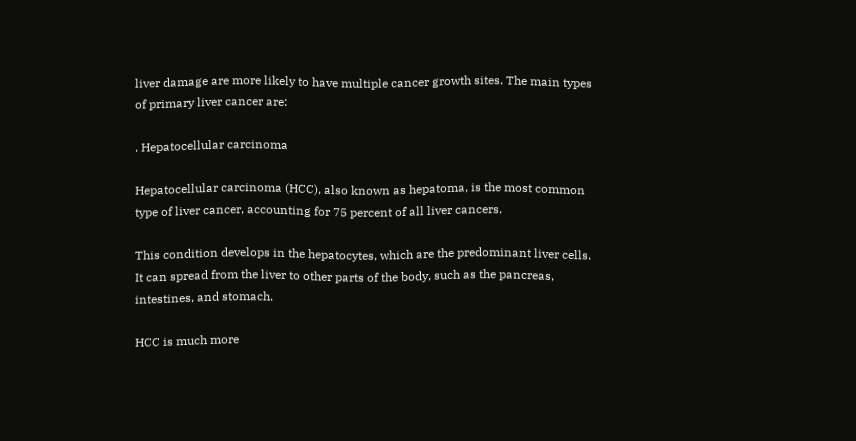liver damage are more likely to have multiple cancer growth sites. The main types of primary liver cancer are:

. Hepatocellular carcinoma

Hepatocellular carcinoma (HCC), also known as hepatoma, is the most common type of liver cancer, accounting for 75 percent of all liver cancers.

This condition develops in the hepatocytes, which are the predominant liver cells. It can spread from the liver to other parts of the body, such as the pancreas, intestines, and stomach.

HCC is much more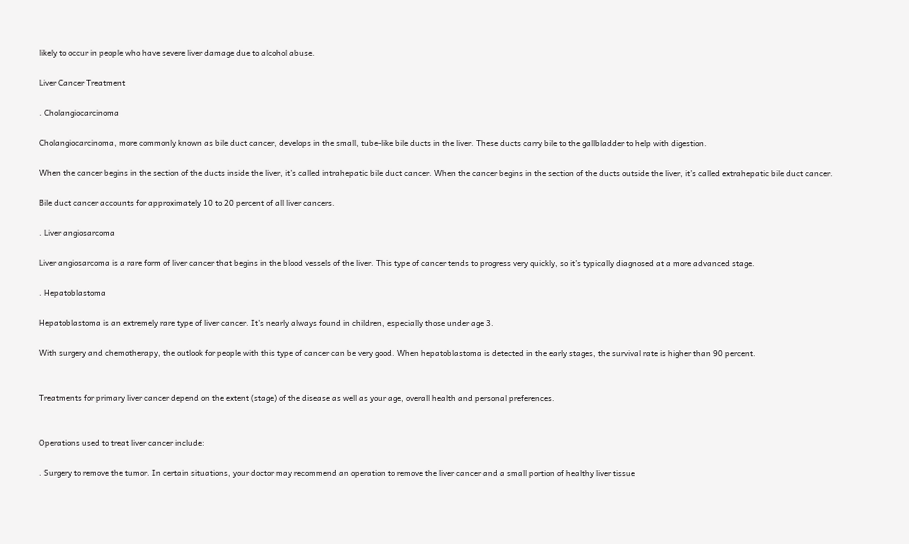likely to occur in people who have severe liver damage due to alcohol abuse.

Liver Cancer Treatment

. Cholangiocarcinoma

Cholangiocarcinoma, more commonly known as bile duct cancer, develops in the small, tube-like bile ducts in the liver. These ducts carry bile to the gallbladder to help with digestion.

When the cancer begins in the section of the ducts inside the liver, it’s called intrahepatic bile duct cancer. When the cancer begins in the section of the ducts outside the liver, it’s called extrahepatic bile duct cancer.

Bile duct cancer accounts for approximately 10 to 20 percent of all liver cancers.

. Liver angiosarcoma

Liver angiosarcoma is a rare form of liver cancer that begins in the blood vessels of the liver. This type of cancer tends to progress very quickly, so it’s typically diagnosed at a more advanced stage.

. Hepatoblastoma

Hepatoblastoma is an extremely rare type of liver cancer. It’s nearly always found in children, especially those under age 3.

With surgery and chemotherapy, the outlook for people with this type of cancer can be very good. When hepatoblastoma is detected in the early stages, the survival rate is higher than 90 percent.


Treatments for primary liver cancer depend on the extent (stage) of the disease as well as your age, overall health and personal preferences.


Operations used to treat liver cancer include:

. Surgery to remove the tumor. In certain situations, your doctor may recommend an operation to remove the liver cancer and a small portion of healthy liver tissue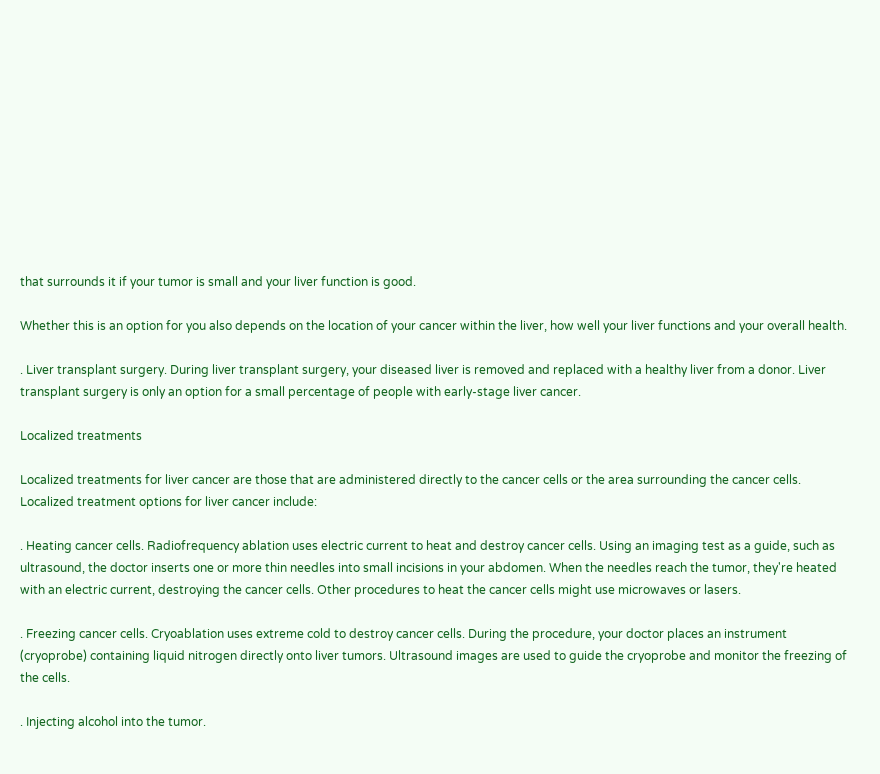that surrounds it if your tumor is small and your liver function is good.

Whether this is an option for you also depends on the location of your cancer within the liver, how well your liver functions and your overall health.

. Liver transplant surgery. During liver transplant surgery, your diseased liver is removed and replaced with a healthy liver from a donor. Liver transplant surgery is only an option for a small percentage of people with early-stage liver cancer.

Localized treatments

Localized treatments for liver cancer are those that are administered directly to the cancer cells or the area surrounding the cancer cells. Localized treatment options for liver cancer include:

. Heating cancer cells. Radiofrequency ablation uses electric current to heat and destroy cancer cells. Using an imaging test as a guide, such as ultrasound, the doctor inserts one or more thin needles into small incisions in your abdomen. When the needles reach the tumor, they're heated with an electric current, destroying the cancer cells. Other procedures to heat the cancer cells might use microwaves or lasers.

. Freezing cancer cells. Cryoablation uses extreme cold to destroy cancer cells. During the procedure, your doctor places an instrument (cryoprobe) containing liquid nitrogen directly onto liver tumors. Ultrasound images are used to guide the cryoprobe and monitor the freezing of the cells.

. Injecting alcohol into the tumor.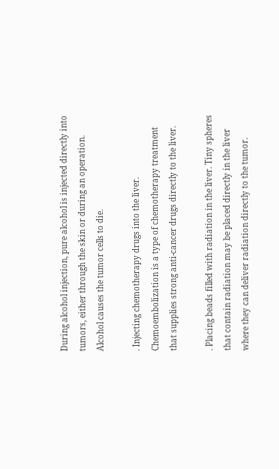During alcohol injection, pure alcohol is injected directly into tumors, either through the skin or during an operation. Alcohol causes the tumor cells to die.

. Injecting chemotherapy drugs into the liver. Chemoembolization is a type of chemotherapy treatment that supplies strong anti-cancer drugs directly to the liver.

. Placing beads filled with radiation in the liver. Tiny spheres that contain radiation may be placed directly in the liver where they can deliver radiation directly to the tumor.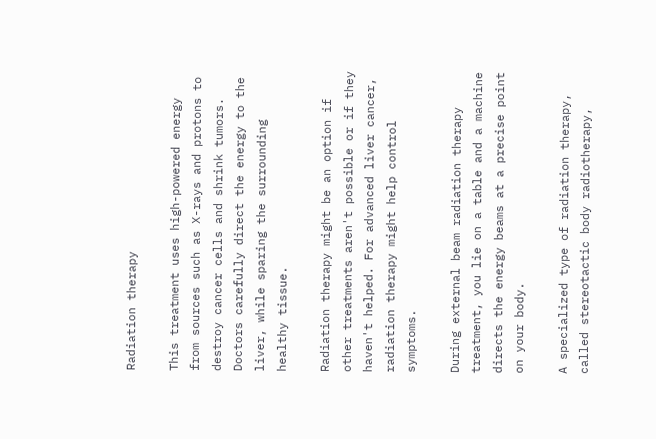Radiation therapy

This treatment uses high-powered energy from sources such as X-rays and protons to destroy cancer cells and shrink tumors. Doctors carefully direct the energy to the liver, while sparing the surrounding healthy tissue.

Radiation therapy might be an option if other treatments aren't possible or if they haven't helped. For advanced liver cancer, radiation therapy might help control symptoms.

During external beam radiation therapy treatment, you lie on a table and a machine directs the energy beams at a precise point on your body.

A specialized type of radiation therapy, called stereotactic body radiotherapy,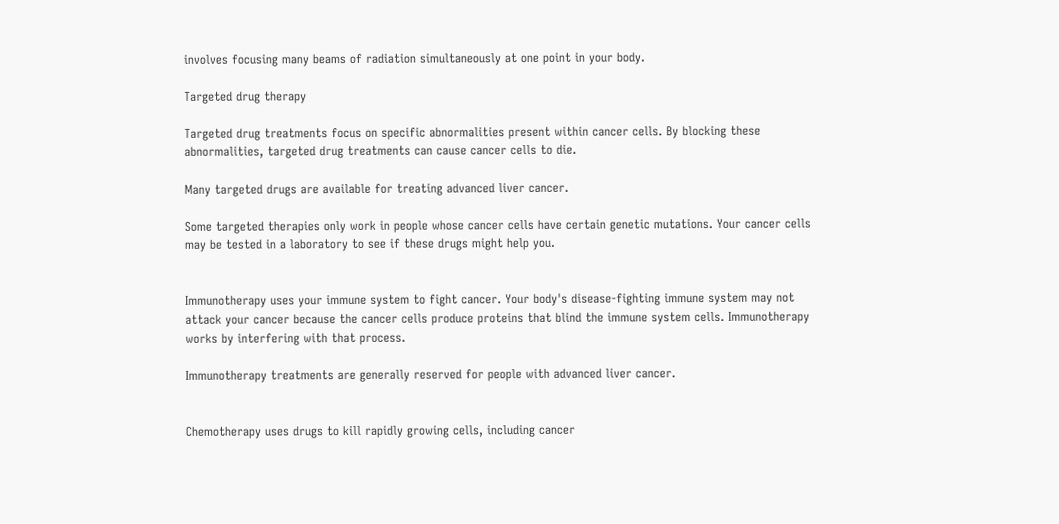involves focusing many beams of radiation simultaneously at one point in your body.

Targeted drug therapy

Targeted drug treatments focus on specific abnormalities present within cancer cells. By blocking these abnormalities, targeted drug treatments can cause cancer cells to die.

Many targeted drugs are available for treating advanced liver cancer.

Some targeted therapies only work in people whose cancer cells have certain genetic mutations. Your cancer cells may be tested in a laboratory to see if these drugs might help you.


Immunotherapy uses your immune system to fight cancer. Your body's disease-fighting immune system may not attack your cancer because the cancer cells produce proteins that blind the immune system cells. Immunotherapy works by interfering with that process.

Immunotherapy treatments are generally reserved for people with advanced liver cancer.


Chemotherapy uses drugs to kill rapidly growing cells, including cancer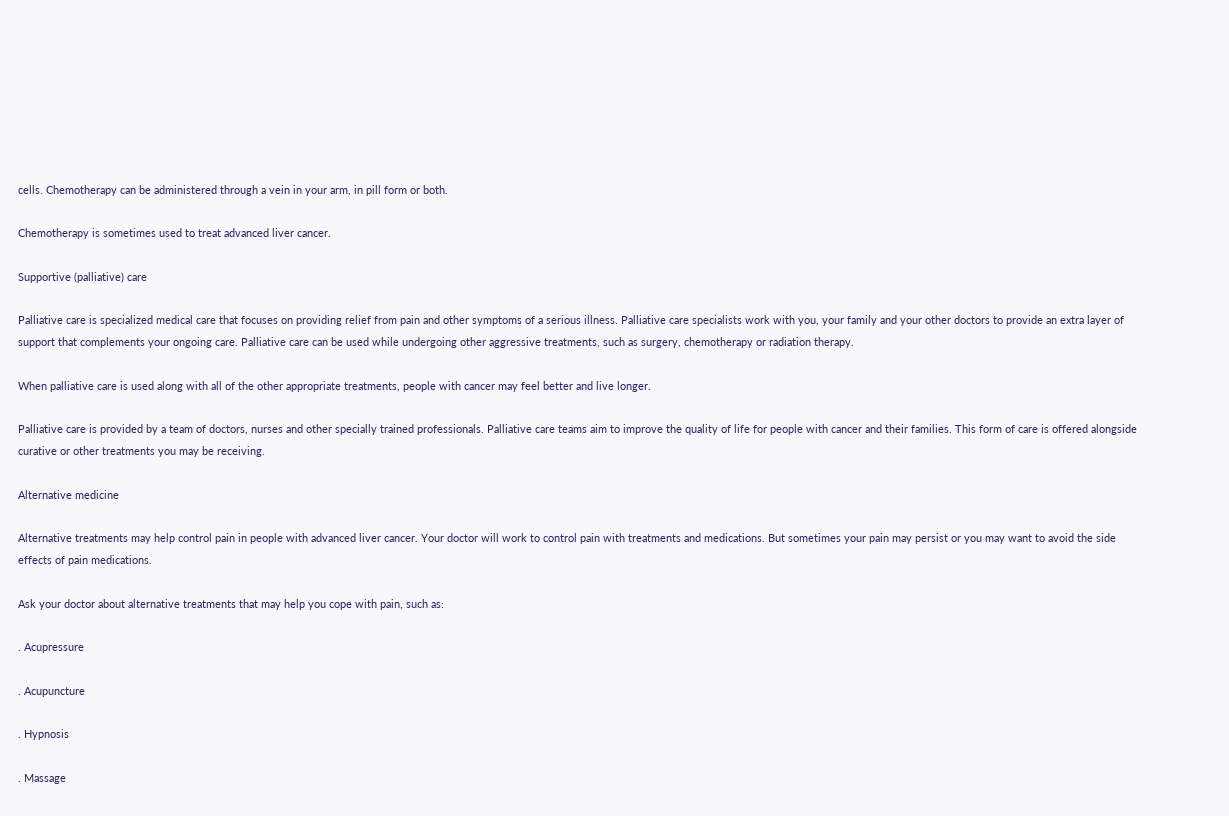cells. Chemotherapy can be administered through a vein in your arm, in pill form or both.

Chemotherapy is sometimes used to treat advanced liver cancer.

Supportive (palliative) care

Palliative care is specialized medical care that focuses on providing relief from pain and other symptoms of a serious illness. Palliative care specialists work with you, your family and your other doctors to provide an extra layer of support that complements your ongoing care. Palliative care can be used while undergoing other aggressive treatments, such as surgery, chemotherapy or radiation therapy.

When palliative care is used along with all of the other appropriate treatments, people with cancer may feel better and live longer.

Palliative care is provided by a team of doctors, nurses and other specially trained professionals. Palliative care teams aim to improve the quality of life for people with cancer and their families. This form of care is offered alongside curative or other treatments you may be receiving.

Alternative medicine

Alternative treatments may help control pain in people with advanced liver cancer. Your doctor will work to control pain with treatments and medications. But sometimes your pain may persist or you may want to avoid the side effects of pain medications.

Ask your doctor about alternative treatments that may help you cope with pain, such as:

. Acupressure

. Acupuncture

. Hypnosis

. Massage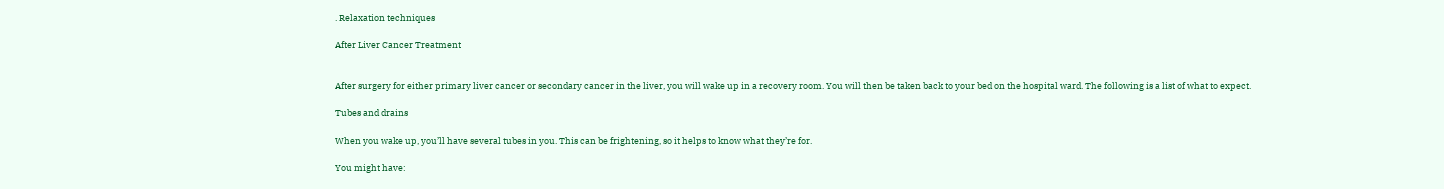. Relaxation techniques

After Liver Cancer Treatment


After surgery for either primary liver cancer or secondary cancer in the liver, you will wake up in a recovery room. You will then be taken back to your bed on the hospital ward. The following is a list of what to expect.

Tubes and drains

When you wake up, you’ll have several tubes in you. This can be frightening, so it helps to know what they’re for.

You might have: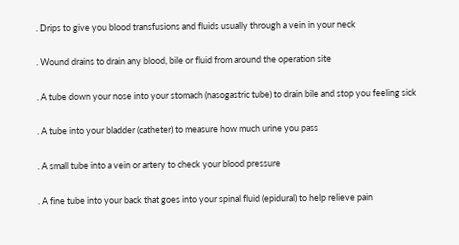. Drips to give you blood transfusions and fluids usually through a vein in your neck

. Wound drains to drain any blood, bile or fluid from around the operation site

. A tube down your nose into your stomach (nasogastric tube) to drain bile and stop you feeling sick

. A tube into your bladder (catheter) to measure how much urine you pass

. A small tube into a vein or artery to check your blood pressure

. A fine tube into your back that goes into your spinal fluid (epidural) to help relieve pain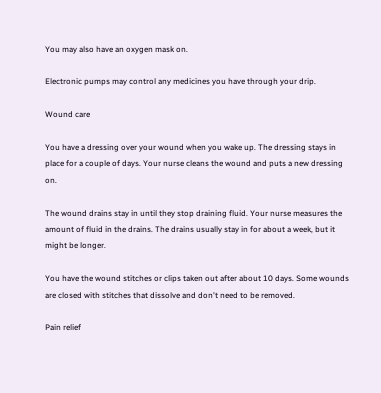You may also have an oxygen mask on.

Electronic pumps may control any medicines you have through your drip.

Wound care

You have a dressing over your wound when you wake up. The dressing stays in place for a couple of days. Your nurse cleans the wound and puts a new dressing on.

The wound drains stay in until they stop draining fluid. Your nurse measures the amount of fluid in the drains. The drains usually stay in for about a week, but it might be longer.

You have the wound stitches or clips taken out after about 10 days. Some wounds are closed with stitches that dissolve and don't need to be removed.

Pain relief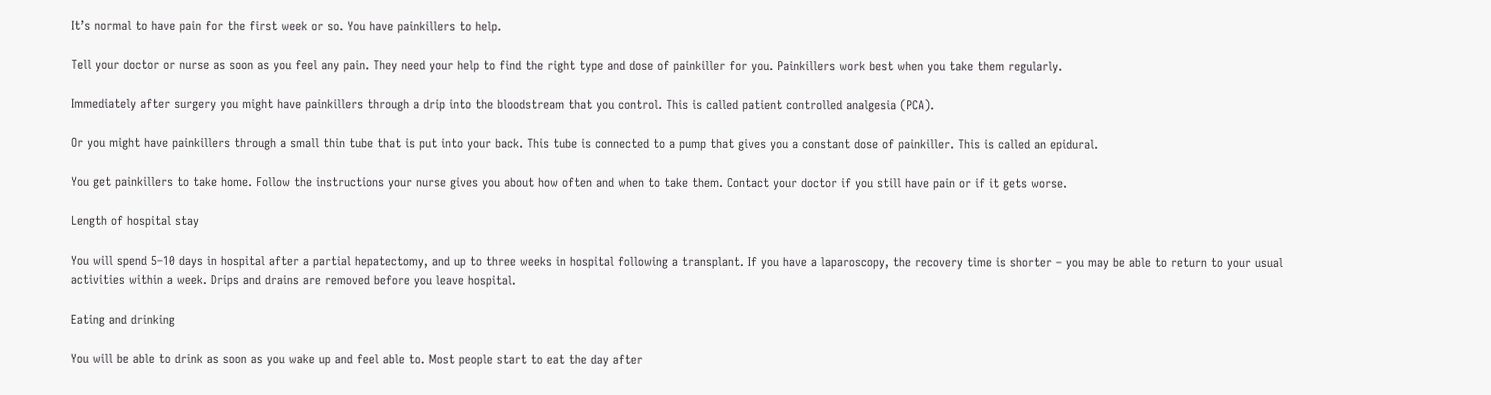It’s normal to have pain for the first week or so. You have painkillers to help.

Tell your doctor or nurse as soon as you feel any pain. They need your help to find the right type and dose of painkiller for you. Painkillers work best when you take them regularly.

Immediately after surgery you might have painkillers through a drip into the bloodstream that you control. This is called patient controlled analgesia (PCA).

Or you might have painkillers through a small thin tube that is put into your back. This tube is connected to a pump that gives you a constant dose of painkiller. This is called an epidural.

You get painkillers to take home. Follow the instructions your nurse gives you about how often and when to take them. Contact your doctor if you still have pain or if it gets worse.

Length of hospital stay

You will spend 5–10 days in hospital after a partial hepatectomy, and up to three weeks in hospital following a transplant. If you have a laparoscopy, the recovery time is shorter – you may be able to return to your usual activities within a week. Drips and drains are removed before you leave hospital.

Eating and drinking

You will be able to drink as soon as you wake up and feel able to. Most people start to eat the day after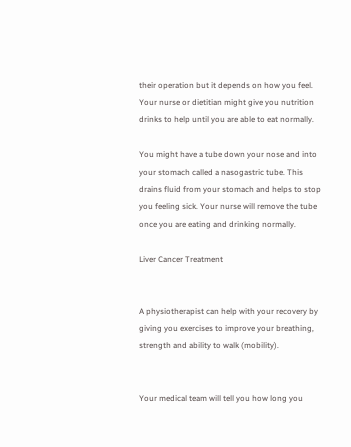their operation but it depends on how you feel. Your nurse or dietitian might give you nutrition drinks to help until you are able to eat normally.

You might have a tube down your nose and into your stomach called a nasogastric tube. This drains fluid from your stomach and helps to stop you feeling sick. Your nurse will remove the tube once you are eating and drinking normally.

Liver Cancer Treatment


A physiotherapist can help with your recovery by giving you exercises to improve your breathing, strength and ability to walk (mobility).


Your medical team will tell you how long you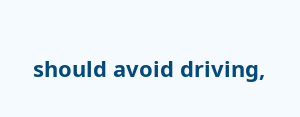should avoid driving,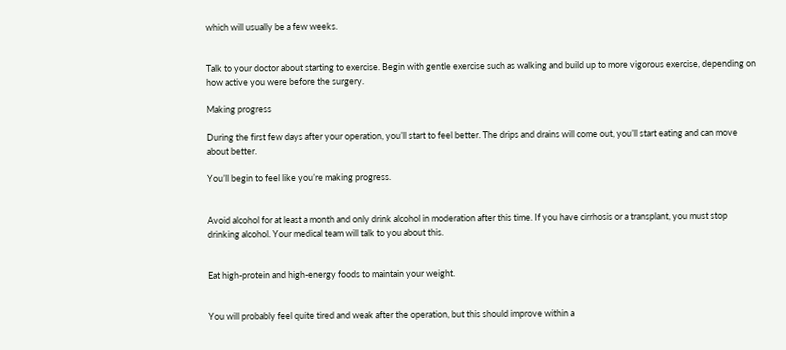which will usually be a few weeks.


Talk to your doctor about starting to exercise. Begin with gentle exercise such as walking and build up to more vigorous exercise, depending on how active you were before the surgery.

Making progress

During the first few days after your operation, you’ll start to feel better. The drips and drains will come out, you’ll start eating and can move about better.

You’ll begin to feel like you’re making progress.


Avoid alcohol for at least a month and only drink alcohol in moderation after this time. If you have cirrhosis or a transplant, you must stop drinking alcohol. Your medical team will talk to you about this.


Eat high-protein and high-energy foods to maintain your weight.


You will probably feel quite tired and weak after the operation, but this should improve within a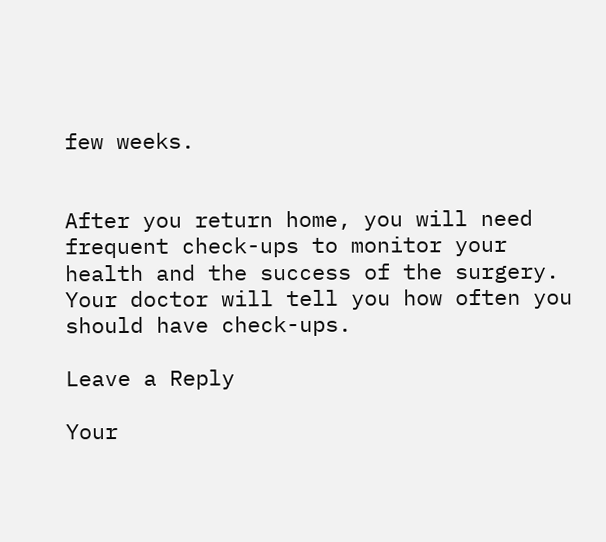few weeks.


After you return home, you will need frequent check-ups to monitor your health and the success of the surgery. Your doctor will tell you how often you should have check-ups.

Leave a Reply

Your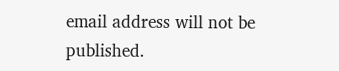email address will not be published.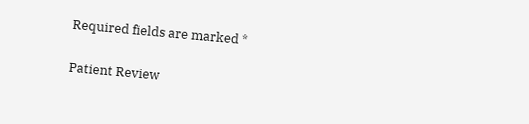Required fields are marked *

Patient Review